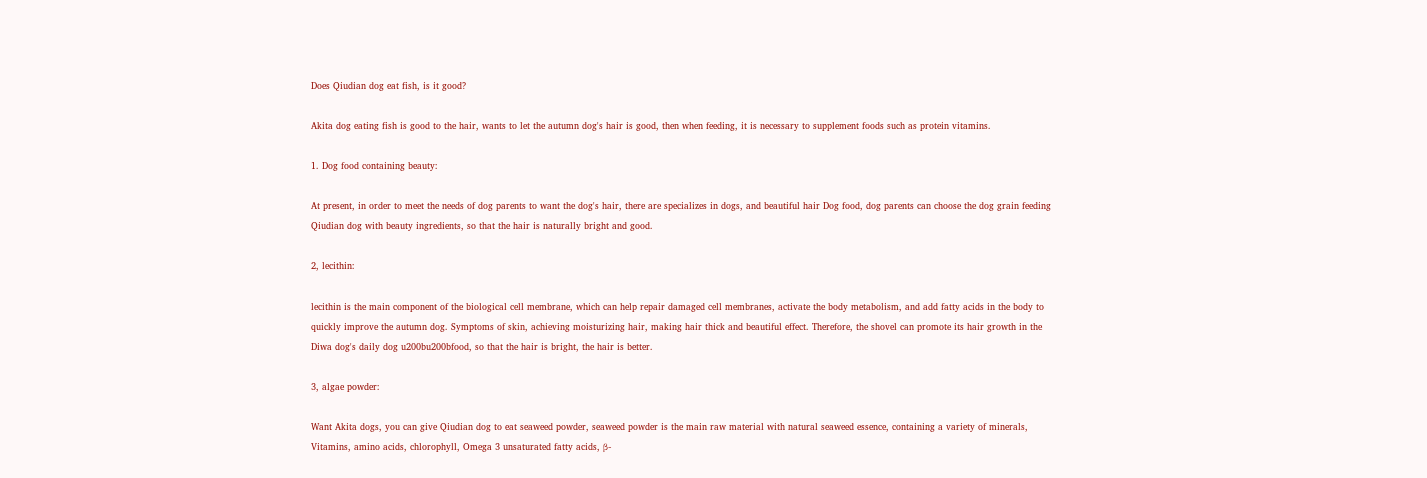Does Qiudian dog eat fish, is it good?

Akita dog eating fish is good to the hair, wants to let the autumn dog's hair is good, then when feeding, it is necessary to supplement foods such as protein vitamins.

1. Dog food containing beauty:

At present, in order to meet the needs of dog parents to want the dog's hair, there are specializes in dogs, and beautiful hair Dog food, dog parents can choose the dog grain feeding Qiudian dog with beauty ingredients, so that the hair is naturally bright and good.

2, lecithin:

lecithin is the main component of the biological cell membrane, which can help repair damaged cell membranes, activate the body metabolism, and add fatty acids in the body to quickly improve the autumn dog. Symptoms of skin, achieving moisturizing hair, making hair thick and beautiful effect. Therefore, the shovel can promote its hair growth in the Diwa dog's daily dog u200bu200bfood, so that the hair is bright, the hair is better.

3, algae powder:

Want Akita dogs, you can give Qiudian dog to eat seaweed powder, seaweed powder is the main raw material with natural seaweed essence, containing a variety of minerals, Vitamins, amino acids, chlorophyll, Omega 3 unsaturated fatty acids, β-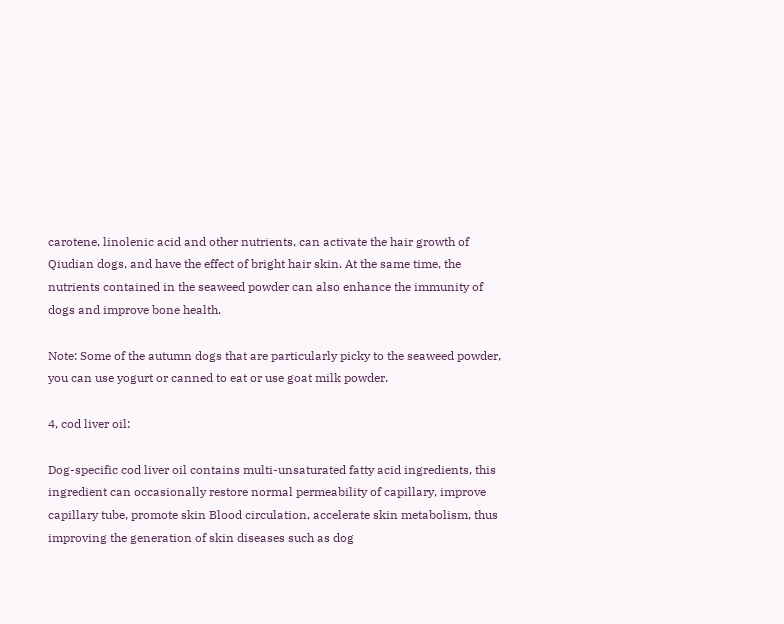carotene, linolenic acid and other nutrients, can activate the hair growth of Qiudian dogs, and have the effect of bright hair skin. At the same time, the nutrients contained in the seaweed powder can also enhance the immunity of dogs and improve bone health.

Note: Some of the autumn dogs that are particularly picky to the seaweed powder, you can use yogurt or canned to eat or use goat milk powder.

4, cod liver oil:

Dog-specific cod liver oil contains multi-unsaturated fatty acid ingredients, this ingredient can occasionally restore normal permeability of capillary, improve capillary tube, promote skin Blood circulation, accelerate skin metabolism, thus improving the generation of skin diseases such as dog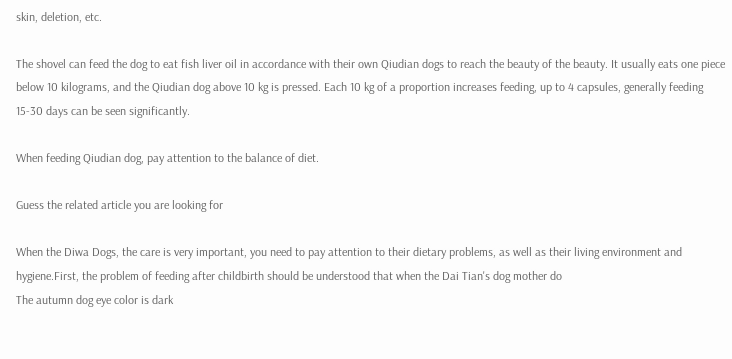skin, deletion, etc.

The shovel can feed the dog to eat fish liver oil in accordance with their own Qiudian dogs to reach the beauty of the beauty. It usually eats one piece below 10 kilograms, and the Qiudian dog above 10 kg is pressed. Each 10 kg of a proportion increases feeding, up to 4 capsules, generally feeding 15-30 days can be seen significantly.

When feeding Qiudian dog, pay attention to the balance of diet.

Guess the related article you are looking for

When the Diwa Dogs, the care is very important, you need to pay attention to their dietary problems, as well as their living environment and hygiene.First, the problem of feeding after childbirth should be understood that when the Dai Tian's dog mother do
The autumn dog eye color is dark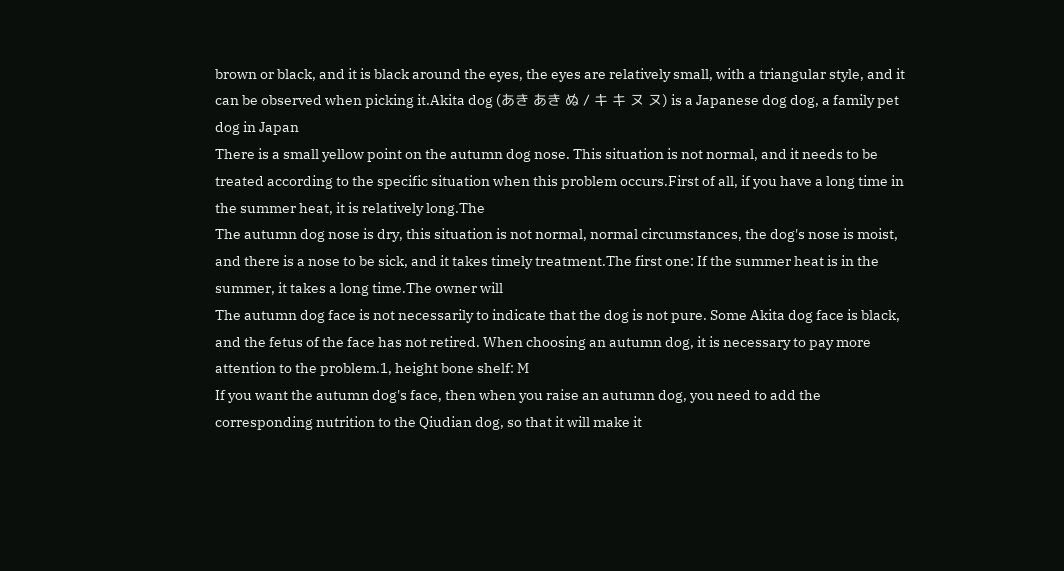brown or black, and it is black around the eyes, the eyes are relatively small, with a triangular style, and it can be observed when picking it.Akita dog (あき あき ぬ / キ キ ヌ ヌ) is a Japanese dog dog, a family pet dog in Japan
There is a small yellow point on the autumn dog nose. This situation is not normal, and it needs to be treated according to the specific situation when this problem occurs.First of all, if you have a long time in the summer heat, it is relatively long.The
The autumn dog nose is dry, this situation is not normal, normal circumstances, the dog's nose is moist, and there is a nose to be sick, and it takes timely treatment.The first one: If the summer heat is in the summer, it takes a long time.The owner will
The autumn dog face is not necessarily to indicate that the dog is not pure. Some Akita dog face is black, and the fetus of the face has not retired. When choosing an autumn dog, it is necessary to pay more attention to the problem.1, height bone shelf: M
If you want the autumn dog's face, then when you raise an autumn dog, you need to add the corresponding nutrition to the Qiudian dog, so that it will make it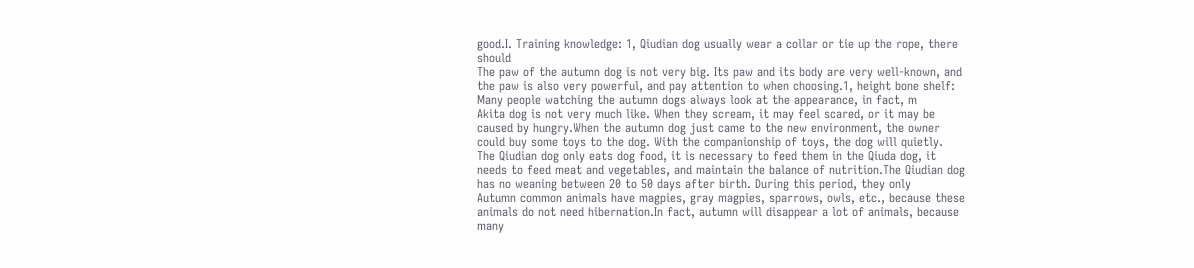good.I. Training knowledge: 1, Qiudian dog usually wear a collar or tie up the rope, there should
The paw of the autumn dog is not very big. Its paw and its body are very well-known, and the paw is also very powerful, and pay attention to when choosing.1, height bone shelf: Many people watching the autumn dogs always look at the appearance, in fact, m
Akita dog is not very much like. When they scream, it may feel scared, or it may be caused by hungry.When the autumn dog just came to the new environment, the owner could buy some toys to the dog. With the companionship of toys, the dog will quietly.
The Qiudian dog only eats dog food, it is necessary to feed them in the Qiuda dog, it needs to feed meat and vegetables, and maintain the balance of nutrition.The Qiudian dog has no weaning between 20 to 50 days after birth. During this period, they only
Autumn common animals have magpies, gray magpies, sparrows, owls, etc., because these animals do not need hibernation.In fact, autumn will disappear a lot of animals, because many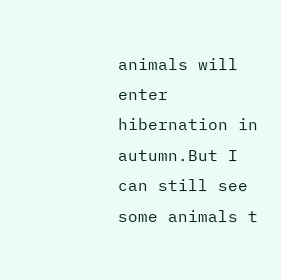animals will enter hibernation in autumn.But I can still see some animals t